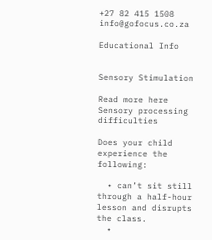+27 82 415 1508 info@gofocus.co.za

Educational Info


Sensory Stimulation

Read more here
Sensory processing difficulties

Does your child experience the following:

  • can’t sit still through a half-hour lesson and disrupts the class.
  •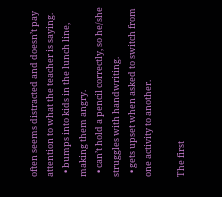often seems distracted and doesn’t pay attention to what the teacher is saying.
  • bumps into kids in the lunch line, making them angry.
  • can’t hold a pencil correctly, so he/she struggles with handwriting.
  • gets upset when asked to switch from one activity to another.

The first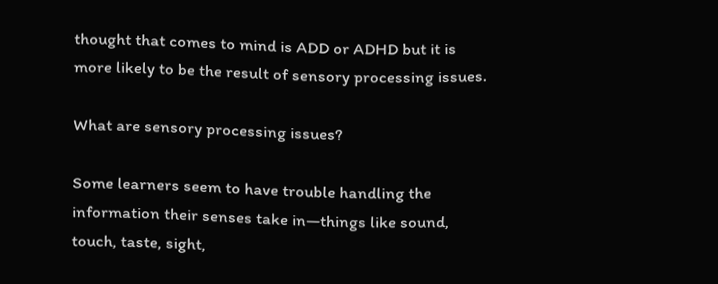thought that comes to mind is ADD or ADHD but it is more likely to be the result of sensory processing issues.

What are sensory processing issues?

Some learners seem to have trouble handling the information their senses take in—things like sound, touch, taste, sight,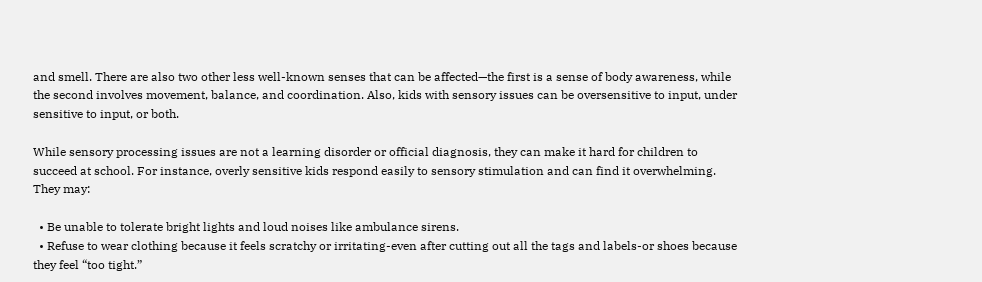and smell. There are also two other less well-known senses that can be affected—the first is a sense of body awareness, while the second involves movement, balance, and coordination. Also, kids with sensory issues can be oversensitive to input, under sensitive to input, or both.

While sensory processing issues are not a learning disorder or official diagnosis, they can make it hard for children to succeed at school. For instance, overly sensitive kids respond easily to sensory stimulation and can find it overwhelming. They may:

  • Be unable to tolerate bright lights and loud noises like ambulance sirens.
  • Refuse to wear clothing because it feels scratchy or irritating-even after cutting out all the tags and labels-or shoes because they feel “too tight.”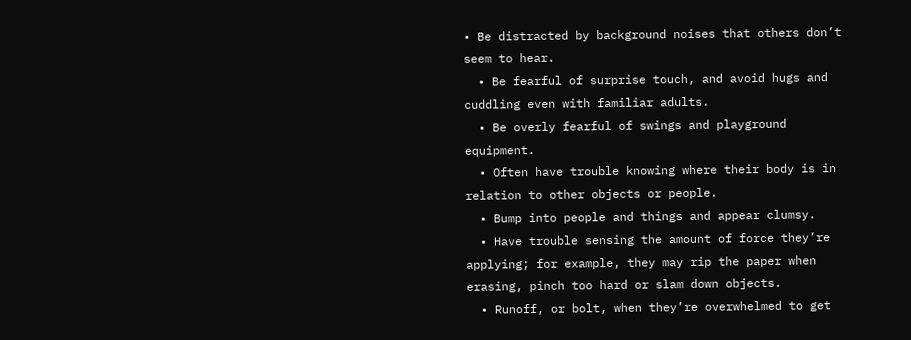• Be distracted by background noises that others don’t seem to hear.
  • Be fearful of surprise touch, and avoid hugs and cuddling even with familiar adults.
  • Be overly fearful of swings and playground equipment.
  • Often have trouble knowing where their body is in relation to other objects or people.
  • Bump into people and things and appear clumsy.
  • Have trouble sensing the amount of force they’re applying; for example, they may rip the paper when erasing, pinch too hard or slam down objects.
  • Runoff, or bolt, when they’re overwhelmed to get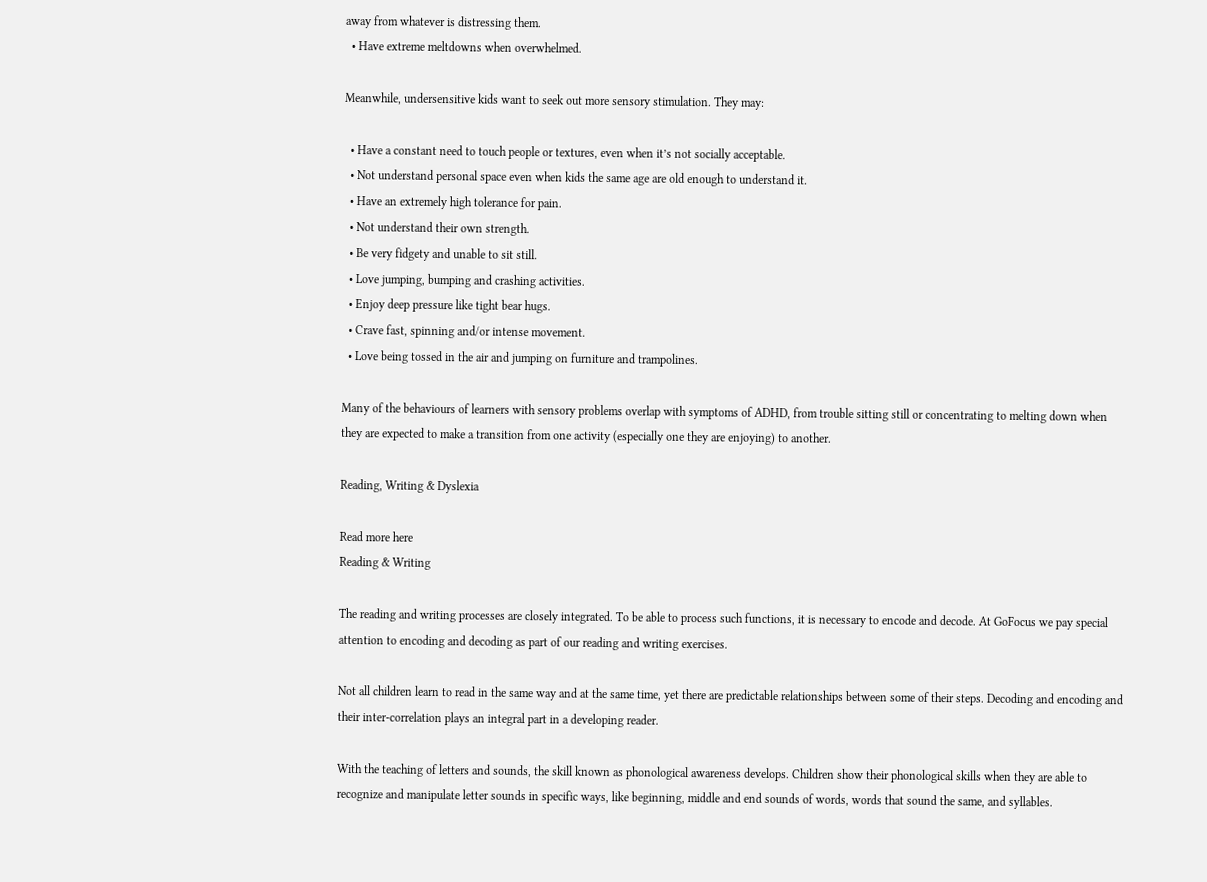away from whatever is distressing them.
  • Have extreme meltdowns when overwhelmed.

Meanwhile, undersensitive kids want to seek out more sensory stimulation. They may:

  • Have a constant need to touch people or textures, even when it’s not socially acceptable.
  • Not understand personal space even when kids the same age are old enough to understand it.
  • Have an extremely high tolerance for pain.
  • Not understand their own strength.
  • Be very fidgety and unable to sit still.
  • Love jumping, bumping and crashing activities.
  • Enjoy deep pressure like tight bear hugs.
  • Crave fast, spinning and/or intense movement.
  • Love being tossed in the air and jumping on furniture and trampolines.

Many of the behaviours of learners with sensory problems overlap with symptoms of ADHD, from trouble sitting still or concentrating to melting down when they are expected to make a transition from one activity (especially one they are enjoying) to another.

Reading, Writing & Dyslexia

Read more here
Reading & Writing

The reading and writing processes are closely integrated. To be able to process such functions, it is necessary to encode and decode. At GoFocus we pay special attention to encoding and decoding as part of our reading and writing exercises.

Not all children learn to read in the same way and at the same time, yet there are predictable relationships between some of their steps. Decoding and encoding and their inter-correlation plays an integral part in a developing reader.

With the teaching of letters and sounds, the skill known as phonological awareness develops. Children show their phonological skills when they are able to recognize and manipulate letter sounds in specific ways, like beginning, middle and end sounds of words, words that sound the same, and syllables.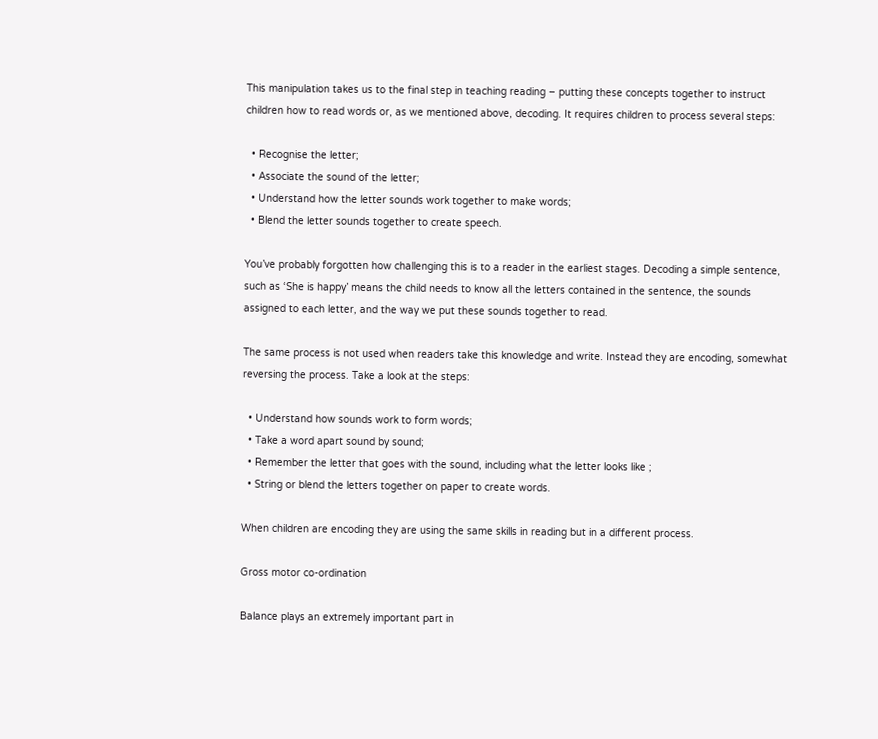This manipulation takes us to the final step in teaching reading – putting these concepts together to instruct children how to read words or, as we mentioned above, decoding. It requires children to process several steps:

  • Recognise the letter;
  • Associate the sound of the letter;
  • Understand how the letter sounds work together to make words;
  • Blend the letter sounds together to create speech.

You’ve probably forgotten how challenging this is to a reader in the earliest stages. Decoding a simple sentence, such as ‘She is happy’ means the child needs to know all the letters contained in the sentence, the sounds assigned to each letter, and the way we put these sounds together to read.

The same process is not used when readers take this knowledge and write. Instead they are encoding, somewhat reversing the process. Take a look at the steps:

  • Understand how sounds work to form words;
  • Take a word apart sound by sound;
  • Remember the letter that goes with the sound, including what the letter looks like ;
  • String or blend the letters together on paper to create words.

When children are encoding they are using the same skills in reading but in a different process.

Gross motor co-ordination

Balance plays an extremely important part in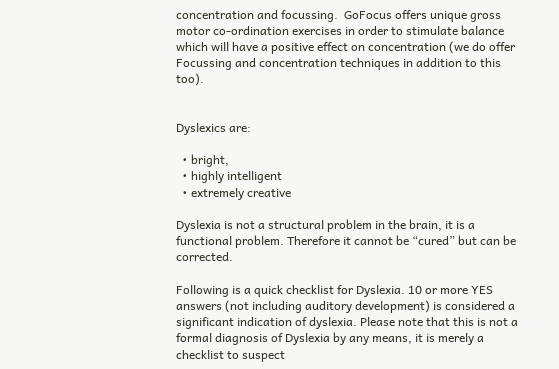concentration and focussing.  GoFocus offers unique gross motor co-ordination exercises in order to stimulate balance which will have a positive effect on concentration (we do offer Focussing and concentration techniques in addition to this too).


Dyslexics are:

  • bright,
  • highly intelligent
  • extremely creative

Dyslexia is not a structural problem in the brain, it is a functional problem. Therefore it cannot be “cured” but can be corrected.

Following is a quick checklist for Dyslexia. 10 or more YES answers (not including auditory development) is considered a significant indication of dyslexia. Please note that this is not a formal diagnosis of Dyslexia by any means, it is merely a checklist to suspect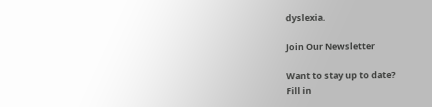dyslexia.

Join Our Newsletter

Want to stay up to date?
Fill in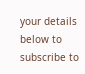your details below to subscribe to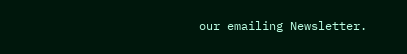our emailing Newsletter.